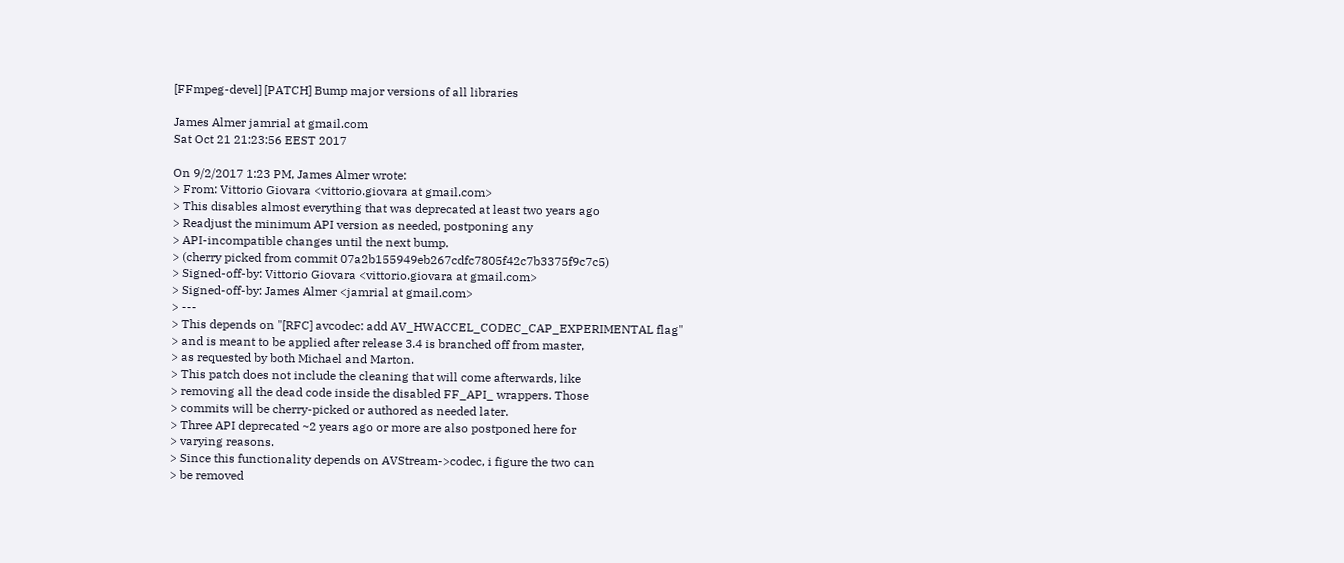[FFmpeg-devel] [PATCH] Bump major versions of all libraries

James Almer jamrial at gmail.com
Sat Oct 21 21:23:56 EEST 2017

On 9/2/2017 1:23 PM, James Almer wrote:
> From: Vittorio Giovara <vittorio.giovara at gmail.com>
> This disables almost everything that was deprecated at least two years ago
> Readjust the minimum API version as needed, postponing any
> API-incompatible changes until the next bump.
> (cherry picked from commit 07a2b155949eb267cdfc7805f42c7b3375f9c7c5)
> Signed-off-by: Vittorio Giovara <vittorio.giovara at gmail.com>
> Signed-off-by: James Almer <jamrial at gmail.com>
> ---
> This depends on "[RFC] avcodec: add AV_HWACCEL_CODEC_CAP_EXPERIMENTAL flag"
> and is meant to be applied after release 3.4 is branched off from master,
> as requested by both Michael and Marton.
> This patch does not include the cleaning that will come afterwards, like
> removing all the dead code inside the disabled FF_API_ wrappers. Those
> commits will be cherry-picked or authored as needed later.
> Three API deprecated ~2 years ago or more are also postponed here for
> varying reasons.
> Since this functionality depends on AVStream->codec, i figure the two can
> be removed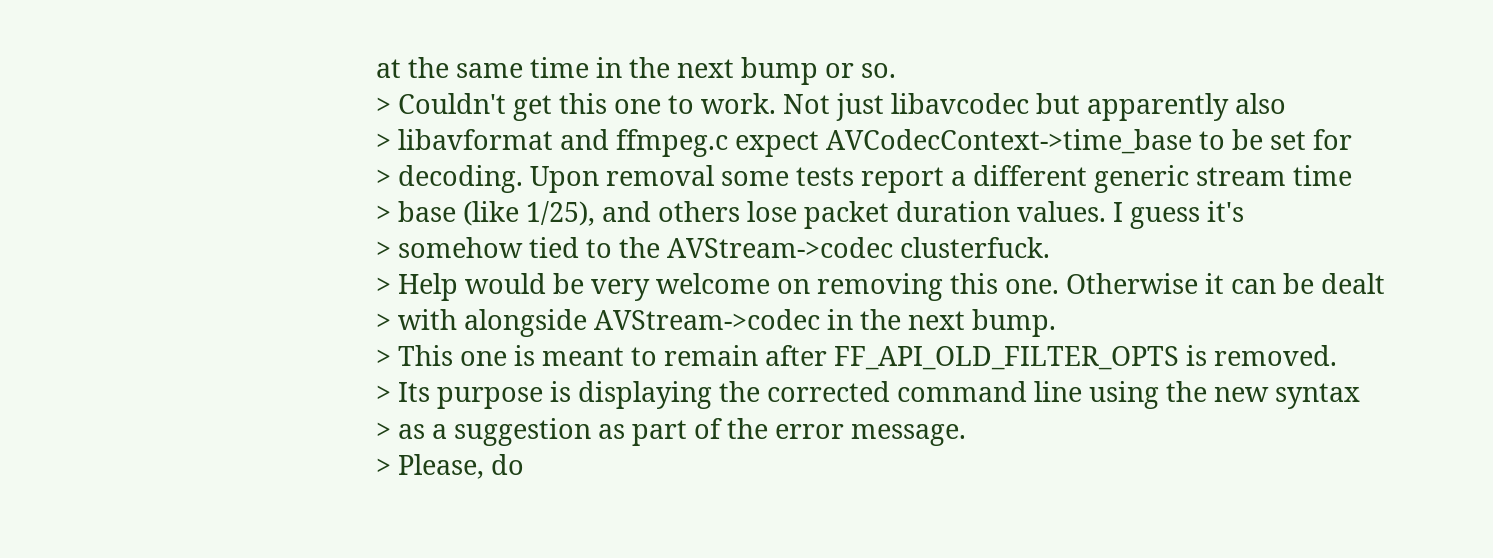at the same time in the next bump or so.
> Couldn't get this one to work. Not just libavcodec but apparently also
> libavformat and ffmpeg.c expect AVCodecContext->time_base to be set for
> decoding. Upon removal some tests report a different generic stream time
> base (like 1/25), and others lose packet duration values. I guess it's
> somehow tied to the AVStream->codec clusterfuck.
> Help would be very welcome on removing this one. Otherwise it can be dealt
> with alongside AVStream->codec in the next bump.
> This one is meant to remain after FF_API_OLD_FILTER_OPTS is removed.
> Its purpose is displaying the corrected command line using the new syntax
> as a suggestion as part of the error message.
> Please, do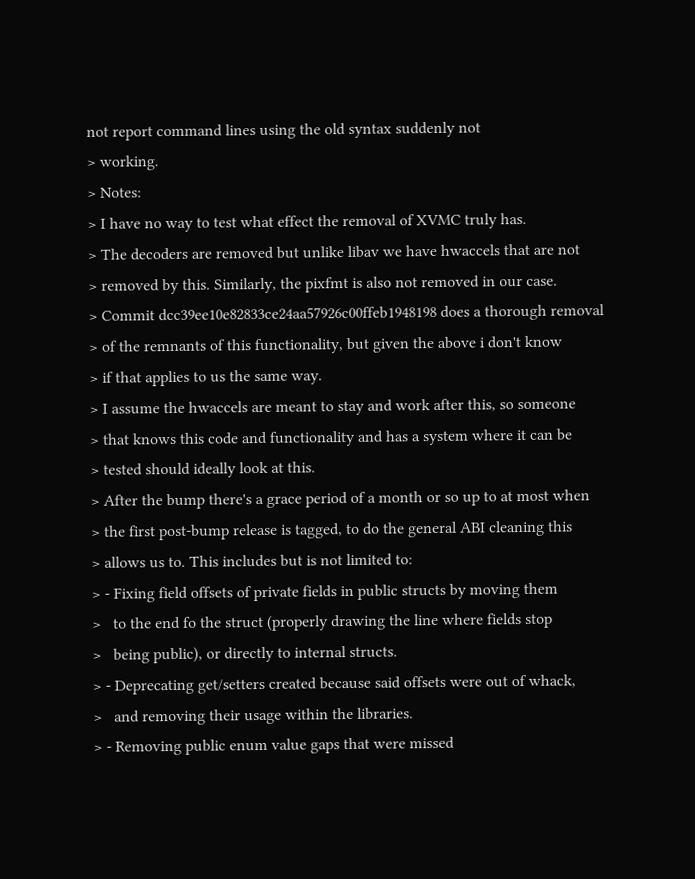not report command lines using the old syntax suddenly not
> working.
> Notes:
> I have no way to test what effect the removal of XVMC truly has.
> The decoders are removed but unlike libav we have hwaccels that are not
> removed by this. Similarly, the pixfmt is also not removed in our case.
> Commit dcc39ee10e82833ce24aa57926c00ffeb1948198 does a thorough removal
> of the remnants of this functionality, but given the above i don't know
> if that applies to us the same way.
> I assume the hwaccels are meant to stay and work after this, so someone
> that knows this code and functionality and has a system where it can be
> tested should ideally look at this.
> After the bump there's a grace period of a month or so up to at most when
> the first post-bump release is tagged, to do the general ABI cleaning this
> allows us to. This includes but is not limited to:
> - Fixing field offsets of private fields in public structs by moving them
>   to the end fo the struct (properly drawing the line where fields stop
>   being public), or directly to internal structs.
> - Deprecating get/setters created because said offsets were out of whack,
>   and removing their usage within the libraries.
> - Removing public enum value gaps that were missed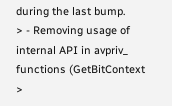during the last bump.
> - Removing usage of internal API in avpriv_ functions (GetBitContext
>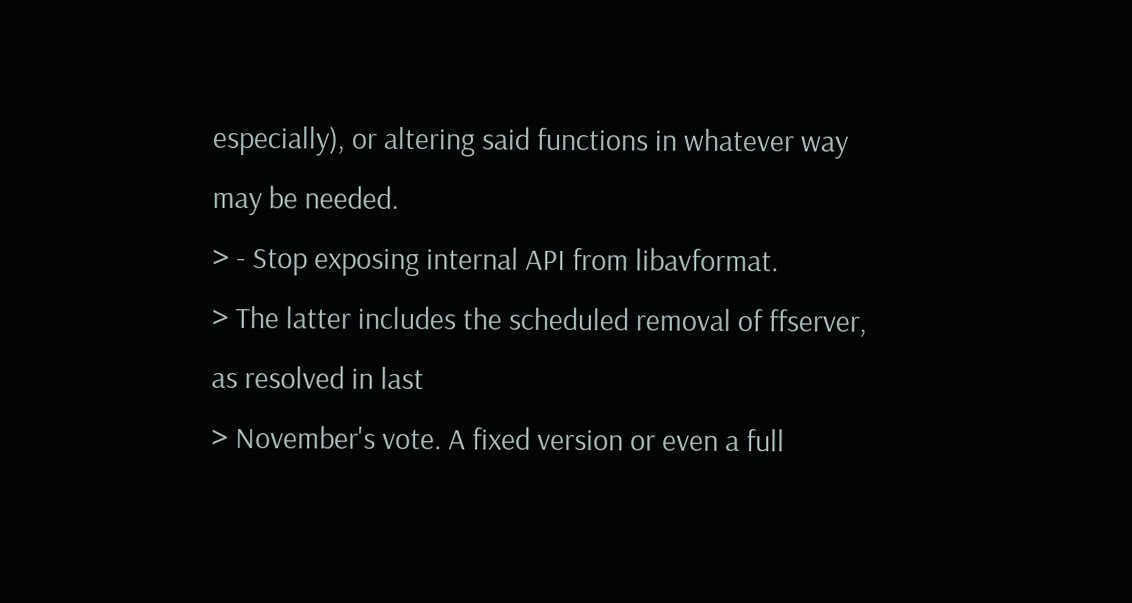especially), or altering said functions in whatever way may be needed.
> - Stop exposing internal API from libavformat.
> The latter includes the scheduled removal of ffserver, as resolved in last
> November's vote. A fixed version or even a full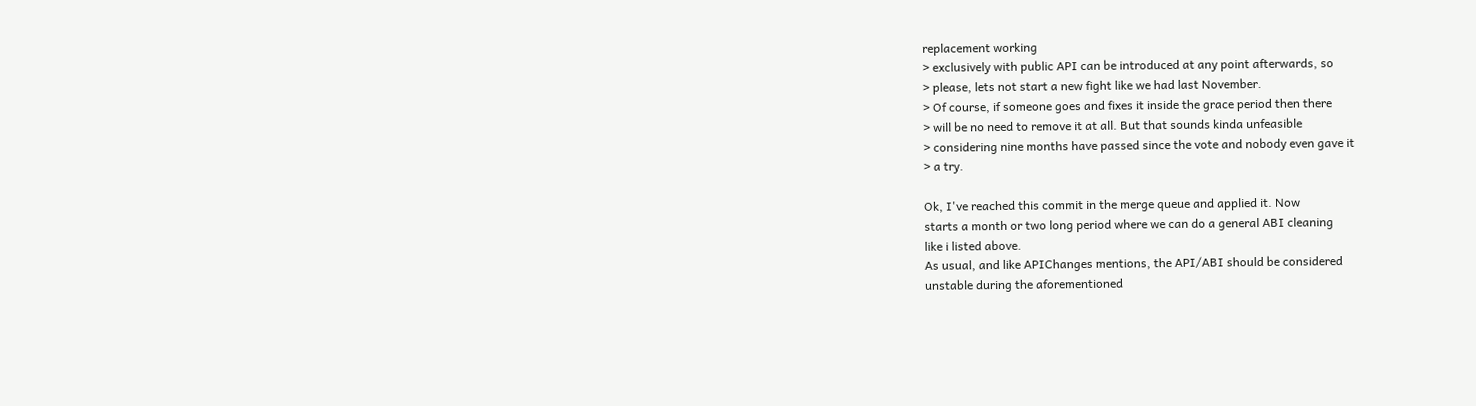replacement working
> exclusively with public API can be introduced at any point afterwards, so
> please, lets not start a new fight like we had last November.
> Of course, if someone goes and fixes it inside the grace period then there
> will be no need to remove it at all. But that sounds kinda unfeasible
> considering nine months have passed since the vote and nobody even gave it
> a try.

Ok, I've reached this commit in the merge queue and applied it. Now
starts a month or two long period where we can do a general ABI cleaning
like i listed above.
As usual, and like APIChanges mentions, the API/ABI should be considered
unstable during the aforementioned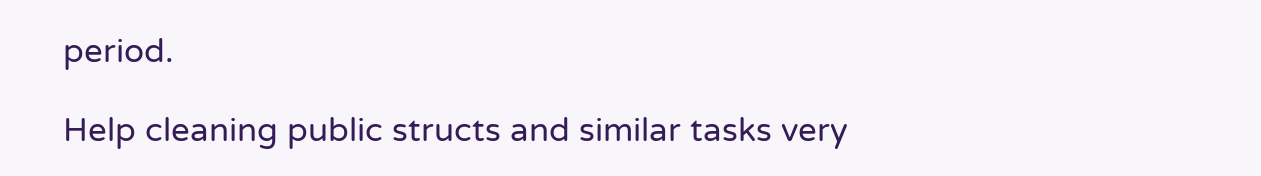period.

Help cleaning public structs and similar tasks very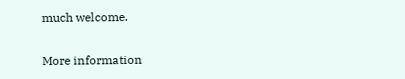much welcome.

More information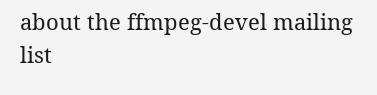about the ffmpeg-devel mailing list